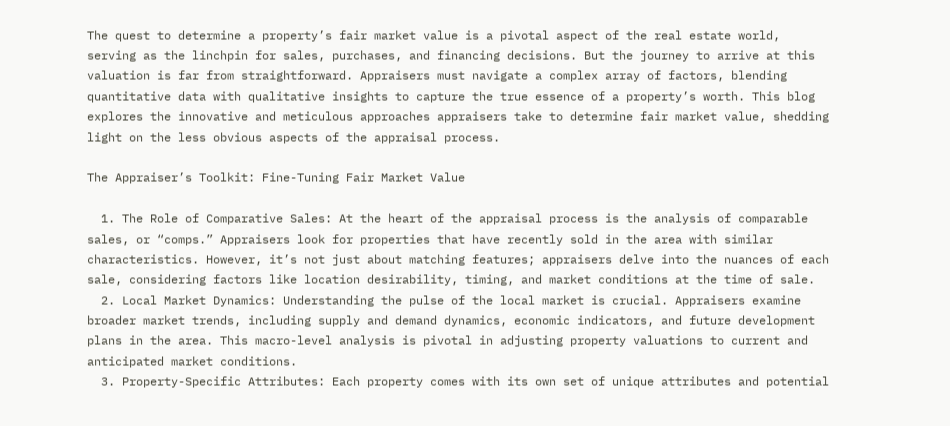The quest to determine a property’s fair market value is a pivotal aspect of the real estate world, serving as the linchpin for sales, purchases, and financing decisions. But the journey to arrive at this valuation is far from straightforward. Appraisers must navigate a complex array of factors, blending quantitative data with qualitative insights to capture the true essence of a property’s worth. This blog explores the innovative and meticulous approaches appraisers take to determine fair market value, shedding light on the less obvious aspects of the appraisal process.

The Appraiser’s Toolkit: Fine-Tuning Fair Market Value

  1. The Role of Comparative Sales: At the heart of the appraisal process is the analysis of comparable sales, or “comps.” Appraisers look for properties that have recently sold in the area with similar characteristics. However, it’s not just about matching features; appraisers delve into the nuances of each sale, considering factors like location desirability, timing, and market conditions at the time of sale.
  2. Local Market Dynamics: Understanding the pulse of the local market is crucial. Appraisers examine broader market trends, including supply and demand dynamics, economic indicators, and future development plans in the area. This macro-level analysis is pivotal in adjusting property valuations to current and anticipated market conditions.
  3. Property-Specific Attributes: Each property comes with its own set of unique attributes and potential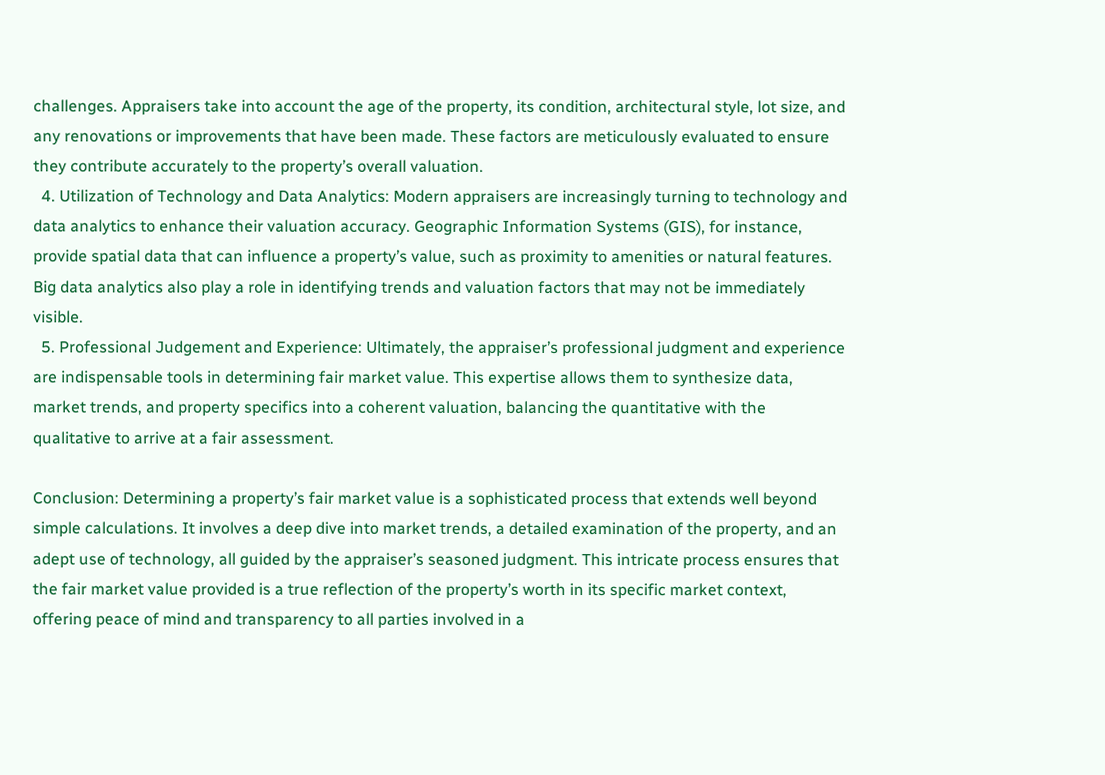challenges. Appraisers take into account the age of the property, its condition, architectural style, lot size, and any renovations or improvements that have been made. These factors are meticulously evaluated to ensure they contribute accurately to the property’s overall valuation.
  4. Utilization of Technology and Data Analytics: Modern appraisers are increasingly turning to technology and data analytics to enhance their valuation accuracy. Geographic Information Systems (GIS), for instance, provide spatial data that can influence a property’s value, such as proximity to amenities or natural features. Big data analytics also play a role in identifying trends and valuation factors that may not be immediately visible.
  5. Professional Judgement and Experience: Ultimately, the appraiser’s professional judgment and experience are indispensable tools in determining fair market value. This expertise allows them to synthesize data, market trends, and property specifics into a coherent valuation, balancing the quantitative with the qualitative to arrive at a fair assessment.

Conclusion: Determining a property’s fair market value is a sophisticated process that extends well beyond simple calculations. It involves a deep dive into market trends, a detailed examination of the property, and an adept use of technology, all guided by the appraiser’s seasoned judgment. This intricate process ensures that the fair market value provided is a true reflection of the property’s worth in its specific market context, offering peace of mind and transparency to all parties involved in a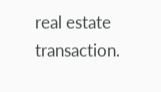real estate transaction.